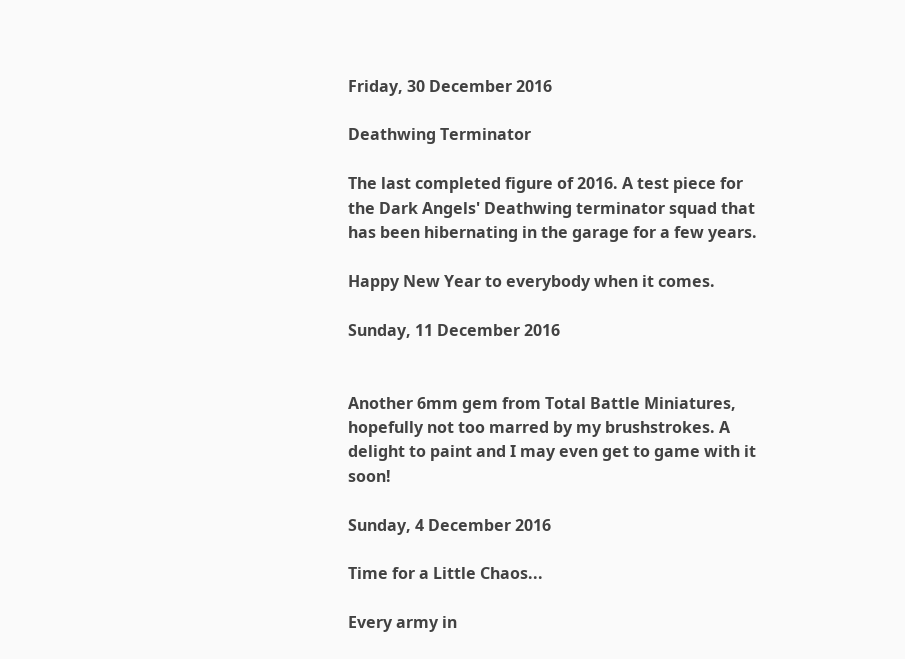Friday, 30 December 2016

Deathwing Terminator

The last completed figure of 2016. A test piece for the Dark Angels' Deathwing terminator squad that has been hibernating in the garage for a few years.

Happy New Year to everybody when it comes.

Sunday, 11 December 2016


Another 6mm gem from Total Battle Miniatures, hopefully not too marred by my brushstrokes. A delight to paint and I may even get to game with it soon!

Sunday, 4 December 2016

Time for a Little Chaos...

Every army in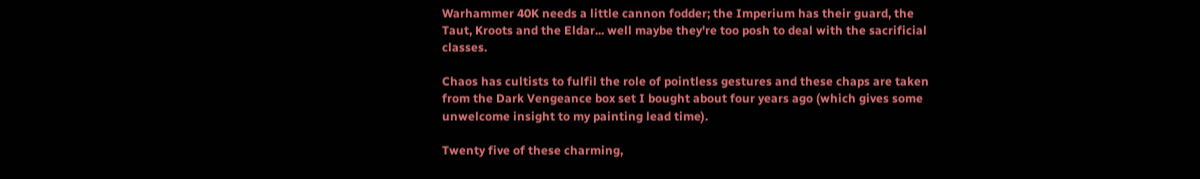Warhammer 40K needs a little cannon fodder; the Imperium has their guard, the Taut, Kroots and the Eldar... well maybe they're too posh to deal with the sacrificial classes.

Chaos has cultists to fulfil the role of pointless gestures and these chaps are taken from the Dark Vengeance box set I bought about four years ago (which gives some unwelcome insight to my painting lead time).

Twenty five of these charming,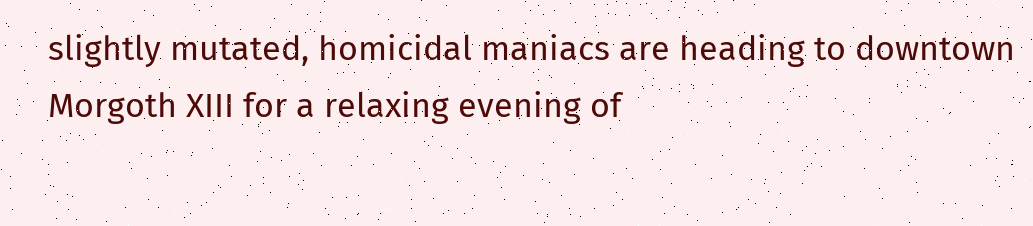slightly mutated, homicidal maniacs are heading to downtown Morgoth XIII for a relaxing evening of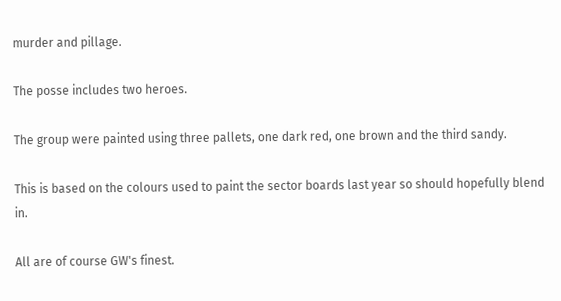murder and pillage.

The posse includes two heroes.

The group were painted using three pallets, one dark red, one brown and the third sandy.

This is based on the colours used to paint the sector boards last year so should hopefully blend in.

All are of course GW's finest.